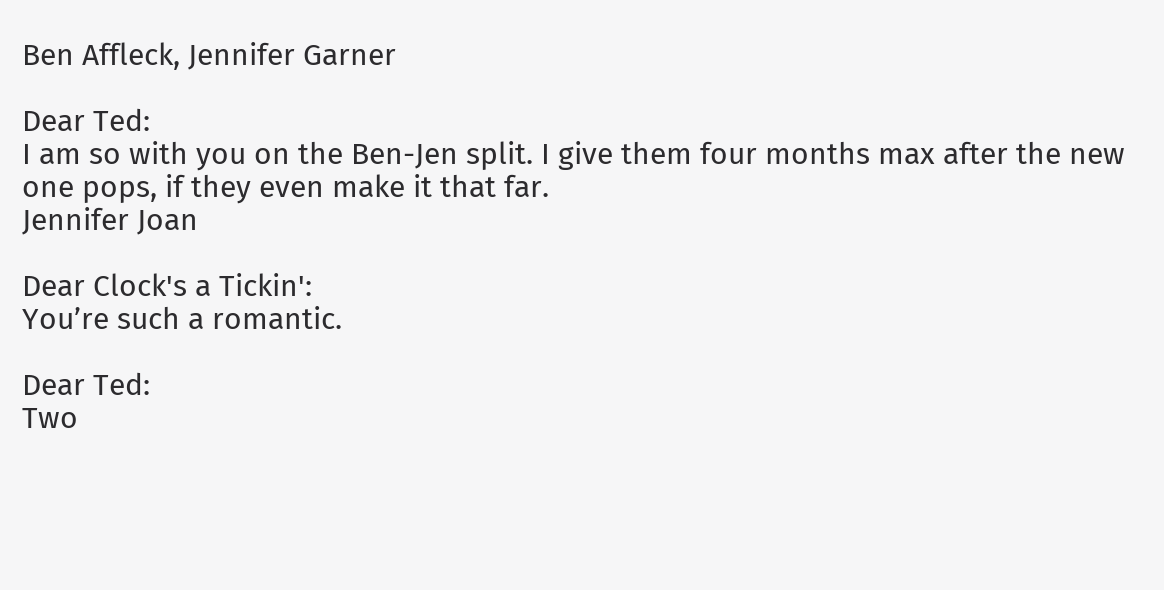Ben Affleck, Jennifer Garner

Dear Ted:
I am so with you on the Ben-Jen split. I give them four months max after the new one pops, if they even make it that far.
Jennifer Joan

Dear Clock's a Tickin':
You’re such a romantic.

Dear Ted:
Two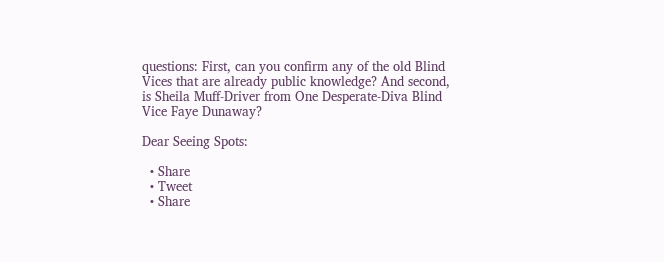questions: First, can you confirm any of the old Blind Vices that are already public knowledge? And second, is Sheila Muff-Driver from One Desperate-Diva Blind Vice Faye Dunaway?

Dear Seeing Spots:

  • Share
  • Tweet
  • Share